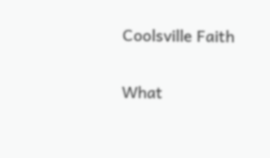Coolsville Faith

What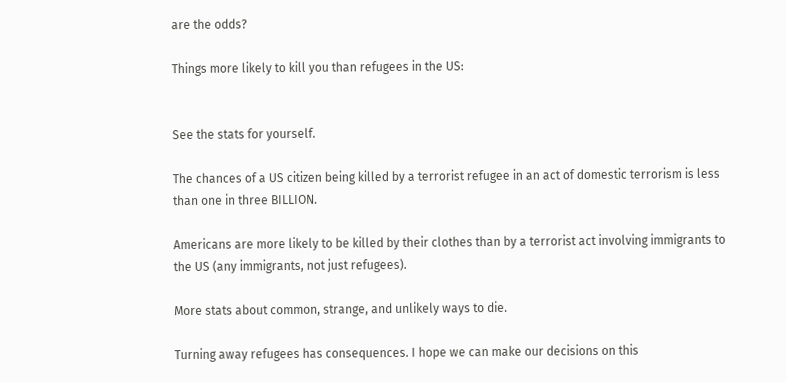are the odds?

Things more likely to kill you than refugees in the US:


See the stats for yourself.

The chances of a US citizen being killed by a terrorist refugee in an act of domestic terrorism is less than one in three BILLION.

Americans are more likely to be killed by their clothes than by a terrorist act involving immigrants to the US (any immigrants, not just refugees).

More stats about common, strange, and unlikely ways to die.

Turning away refugees has consequences. I hope we can make our decisions on this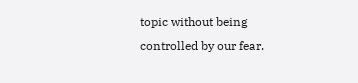topic without being controlled by our fear.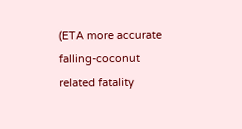(ETA more accurate falling-coconut related fatality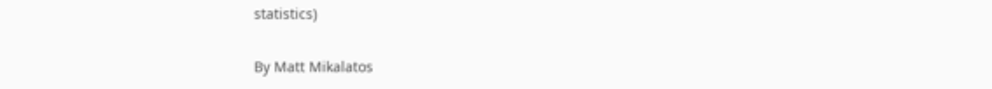statistics)

By Matt Mikalatos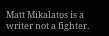Matt Mikalatos is a writer not a fighter.